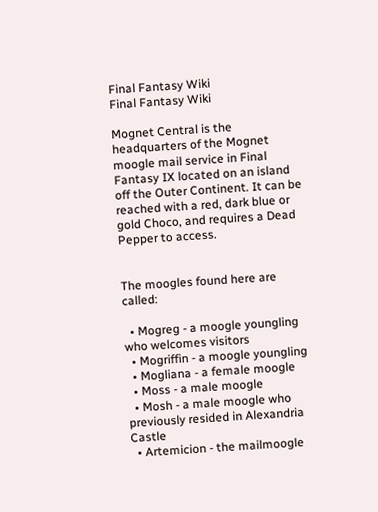Final Fantasy Wiki
Final Fantasy Wiki

Mognet Central is the headquarters of the Mognet moogle mail service in Final Fantasy IX located on an island off the Outer Continent. It can be reached with a red, dark blue or gold Choco, and requires a Dead Pepper to access.


The moogles found here are called:

  • Mogreg - a moogle youngling who welcomes visitors
  • Mogriffin - a moogle youngling
  • Mogliana - a female moogle
  • Moss - a male moogle
  • Mosh - a male moogle who previously resided in Alexandria Castle
  • Artemicion - the mailmoogle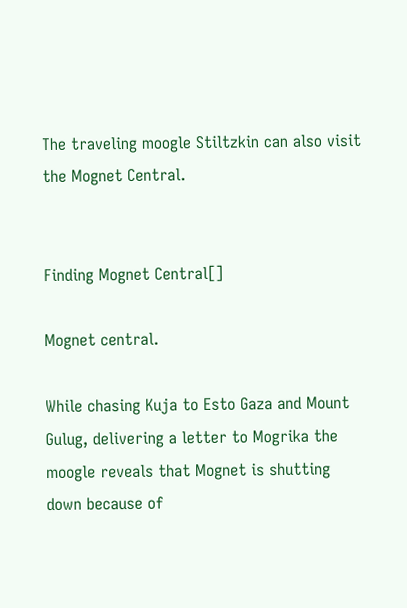The traveling moogle Stiltzkin can also visit the Mognet Central.


Finding Mognet Central[]

Mognet central.

While chasing Kuja to Esto Gaza and Mount Gulug, delivering a letter to Mogrika the moogle reveals that Mognet is shutting down because of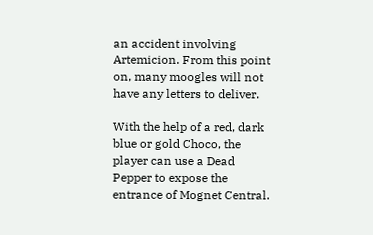an accident involving Artemicion. From this point on, many moogles will not have any letters to deliver.

With the help of a red, dark blue or gold Choco, the player can use a Dead Pepper to expose the entrance of Mognet Central.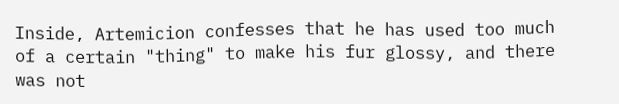Inside, Artemicion confesses that he has used too much of a certain "thing" to make his fur glossy, and there was not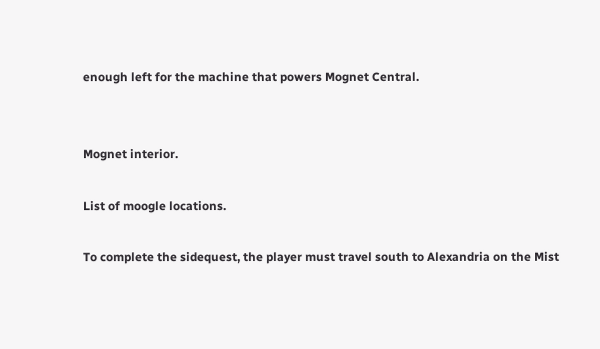enough left for the machine that powers Mognet Central.


Mognet interior.

List of moogle locations.

To complete the sidequest, the player must travel south to Alexandria on the Mist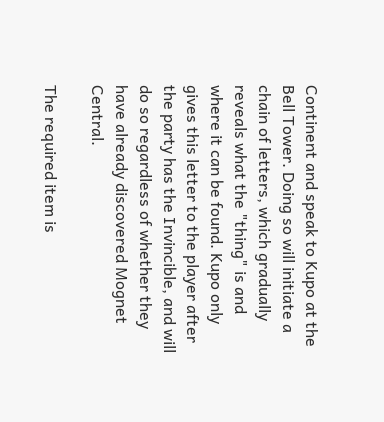Continent and speak to Kupo at the Bell Tower. Doing so will initiate a chain of letters, which gradually reveals what the "thing" is and where it can be found. Kupo only gives this letter to the player after the party has the Invincible, and will do so regardless of whether they have already discovered Mognet Central.

The required item is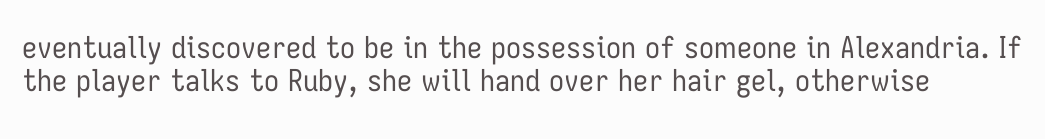eventually discovered to be in the possession of someone in Alexandria. If the player talks to Ruby, she will hand over her hair gel, otherwise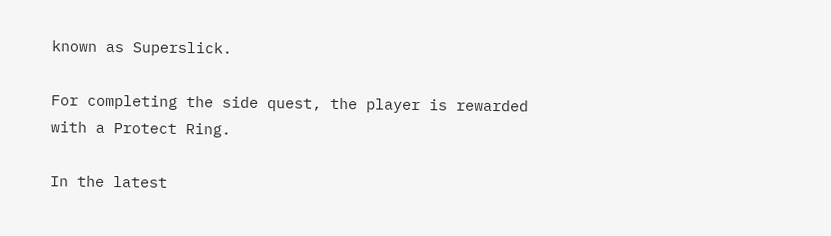known as Superslick.

For completing the side quest, the player is rewarded with a Protect Ring.

In the latest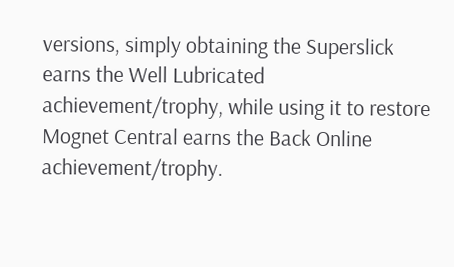versions, simply obtaining the Superslick earns the Well Lubricated achievement/trophy, while using it to restore Mognet Central earns the Back Online achievement/trophy.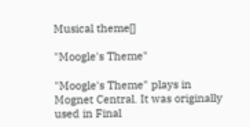Musical theme[]

"Moogle's Theme"

"Moogle's Theme" plays in Mognet Central. It was originally used in Final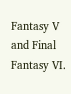Fantasy V and Final Fantasy VI.